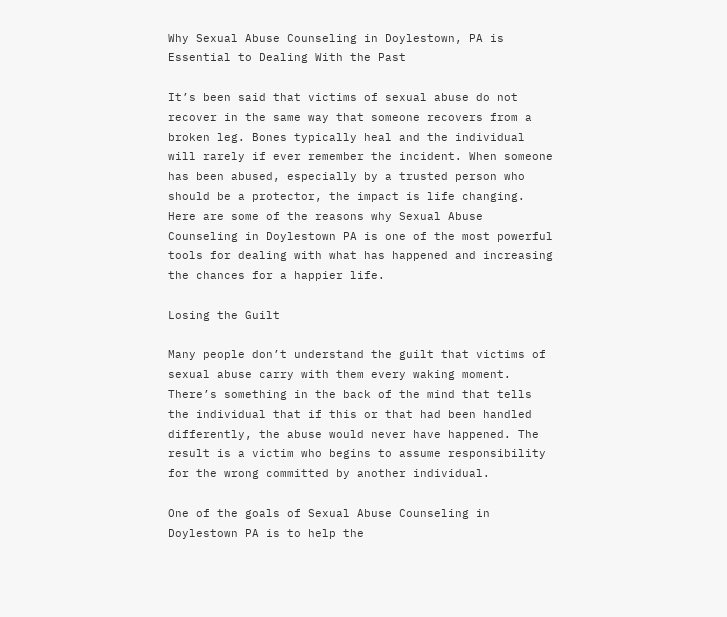Why Sexual Abuse Counseling in Doylestown, PA is Essential to Dealing With the Past

It’s been said that victims of sexual abuse do not recover in the same way that someone recovers from a broken leg. Bones typically heal and the individual will rarely if ever remember the incident. When someone has been abused, especially by a trusted person who should be a protector, the impact is life changing. Here are some of the reasons why Sexual Abuse Counseling in Doylestown PA is one of the most powerful tools for dealing with what has happened and increasing the chances for a happier life.

Losing the Guilt

Many people don’t understand the guilt that victims of sexual abuse carry with them every waking moment. There’s something in the back of the mind that tells the individual that if this or that had been handled differently, the abuse would never have happened. The result is a victim who begins to assume responsibility for the wrong committed by another individual.

One of the goals of Sexual Abuse Counseling in Doylestown PA is to help the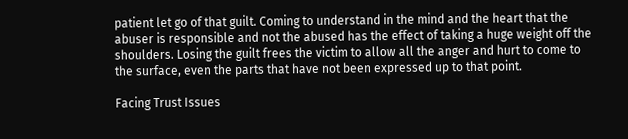patient let go of that guilt. Coming to understand in the mind and the heart that the abuser is responsible and not the abused has the effect of taking a huge weight off the shoulders. Losing the guilt frees the victim to allow all the anger and hurt to come to the surface, even the parts that have not been expressed up to that point.

Facing Trust Issues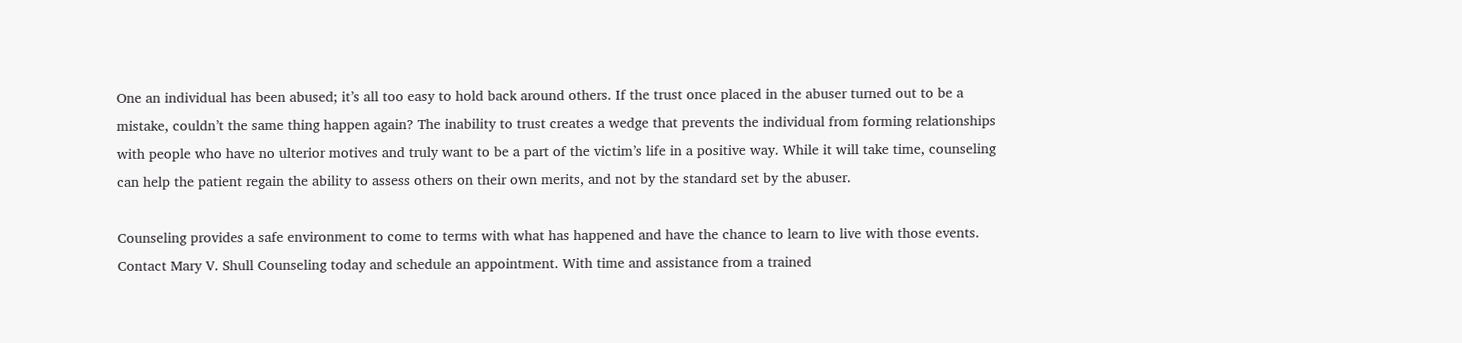One an individual has been abused; it’s all too easy to hold back around others. If the trust once placed in the abuser turned out to be a mistake, couldn’t the same thing happen again? The inability to trust creates a wedge that prevents the individual from forming relationships with people who have no ulterior motives and truly want to be a part of the victim’s life in a positive way. While it will take time, counseling can help the patient regain the ability to assess others on their own merits, and not by the standard set by the abuser.

Counseling provides a safe environment to come to terms with what has happened and have the chance to learn to live with those events. Contact Mary V. Shull Counseling today and schedule an appointment. With time and assistance from a trained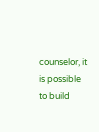counselor, it is possible to build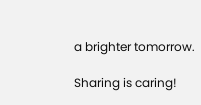a brighter tomorrow.

Sharing is caring!